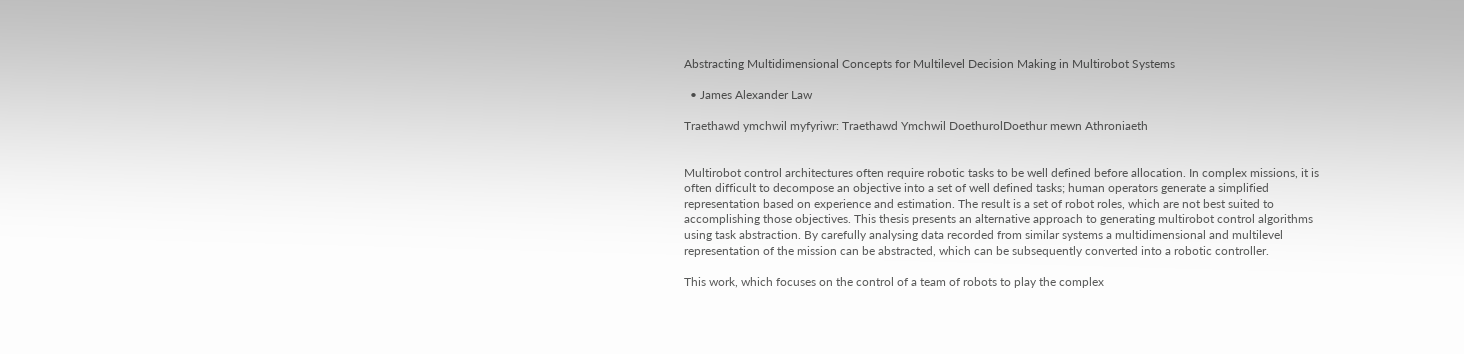Abstracting Multidimensional Concepts for Multilevel Decision Making in Multirobot Systems

  • James Alexander Law

Traethawd ymchwil myfyriwr: Traethawd Ymchwil DoethurolDoethur mewn Athroniaeth


Multirobot control architectures often require robotic tasks to be well defined before allocation. In complex missions, it is often difficult to decompose an objective into a set of well defined tasks; human operators generate a simplified representation based on experience and estimation. The result is a set of robot roles, which are not best suited to accomplishing those objectives. This thesis presents an alternative approach to generating multirobot control algorithms using task abstraction. By carefully analysing data recorded from similar systems a multidimensional and multilevel representation of the mission can be abstracted, which can be subsequently converted into a robotic controller.

This work, which focuses on the control of a team of robots to play the complex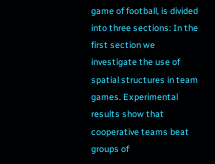game of football, is divided into three sections: In the first section we investigate the use of spatial structures in team games. Experimental results show that cooperative teams beat groups of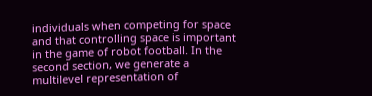individuals when competing for space and that controlling space is important in the game of robot football. In the second section, we generate a multilevel representation of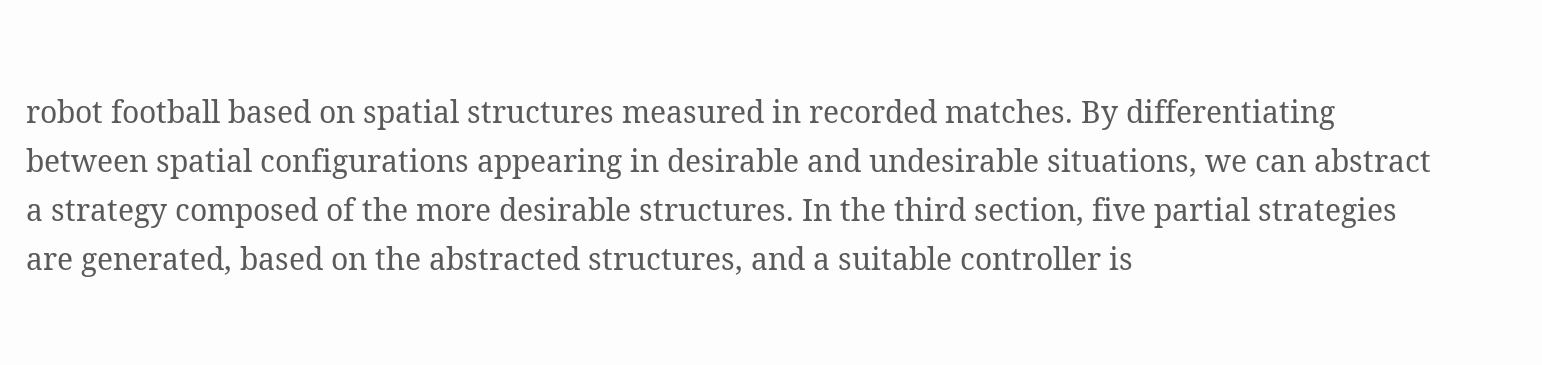robot football based on spatial structures measured in recorded matches. By differentiating between spatial configurations appearing in desirable and undesirable situations, we can abstract a strategy composed of the more desirable structures. In the third section, five partial strategies are generated, based on the abstracted structures, and a suitable controller is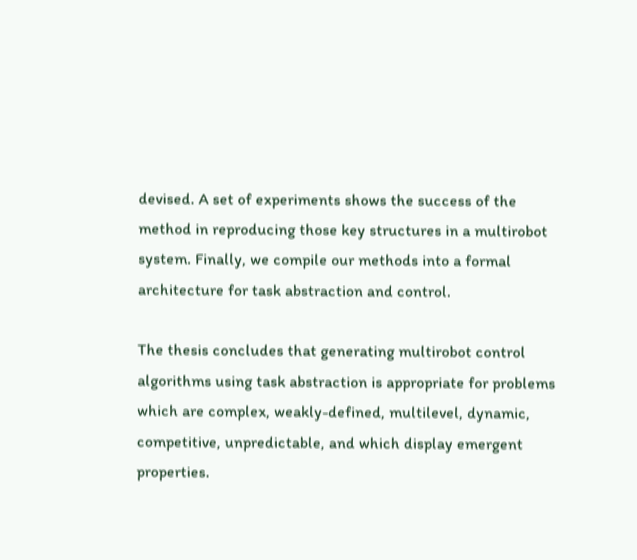devised. A set of experiments shows the success of the method in reproducing those key structures in a multirobot system. Finally, we compile our methods into a formal architecture for task abstraction and control.

The thesis concludes that generating multirobot control algorithms using task abstraction is appropriate for problems which are complex, weakly-defined, multilevel, dynamic, competitive, unpredictable, and which display emergent properties.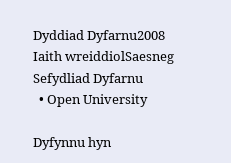Dyddiad Dyfarnu2008
Iaith wreiddiolSaesneg
Sefydliad Dyfarnu
  • Open University

Dyfynnu hyn